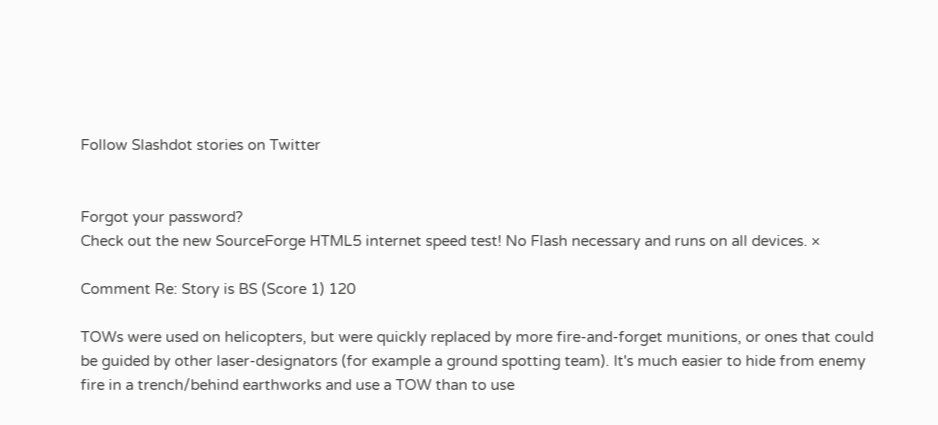Follow Slashdot stories on Twitter


Forgot your password?
Check out the new SourceForge HTML5 internet speed test! No Flash necessary and runs on all devices. ×

Comment Re: Story is BS (Score 1) 120

TOWs were used on helicopters, but were quickly replaced by more fire-and-forget munitions, or ones that could be guided by other laser-designators (for example a ground spotting team). It's much easier to hide from enemy fire in a trench/behind earthworks and use a TOW than to use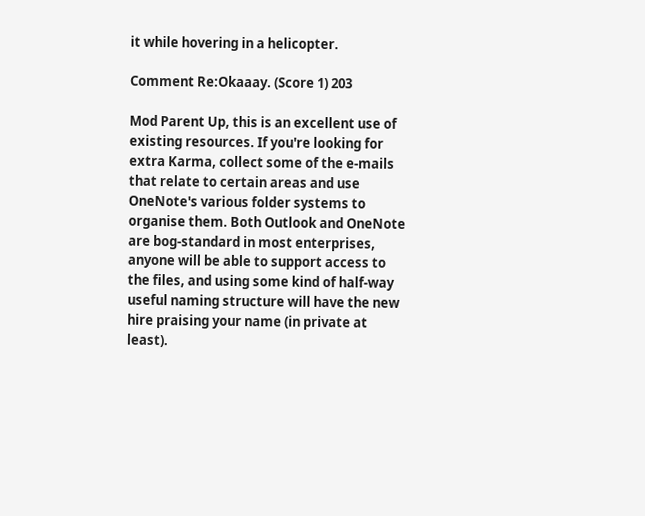it while hovering in a helicopter.

Comment Re:Okaaay. (Score 1) 203

Mod Parent Up, this is an excellent use of existing resources. If you're looking for extra Karma, collect some of the e-mails that relate to certain areas and use OneNote's various folder systems to organise them. Both Outlook and OneNote are bog-standard in most enterprises, anyone will be able to support access to the files, and using some kind of half-way useful naming structure will have the new hire praising your name (in private at least).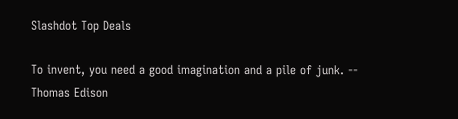Slashdot Top Deals

To invent, you need a good imagination and a pile of junk. -- Thomas Edison